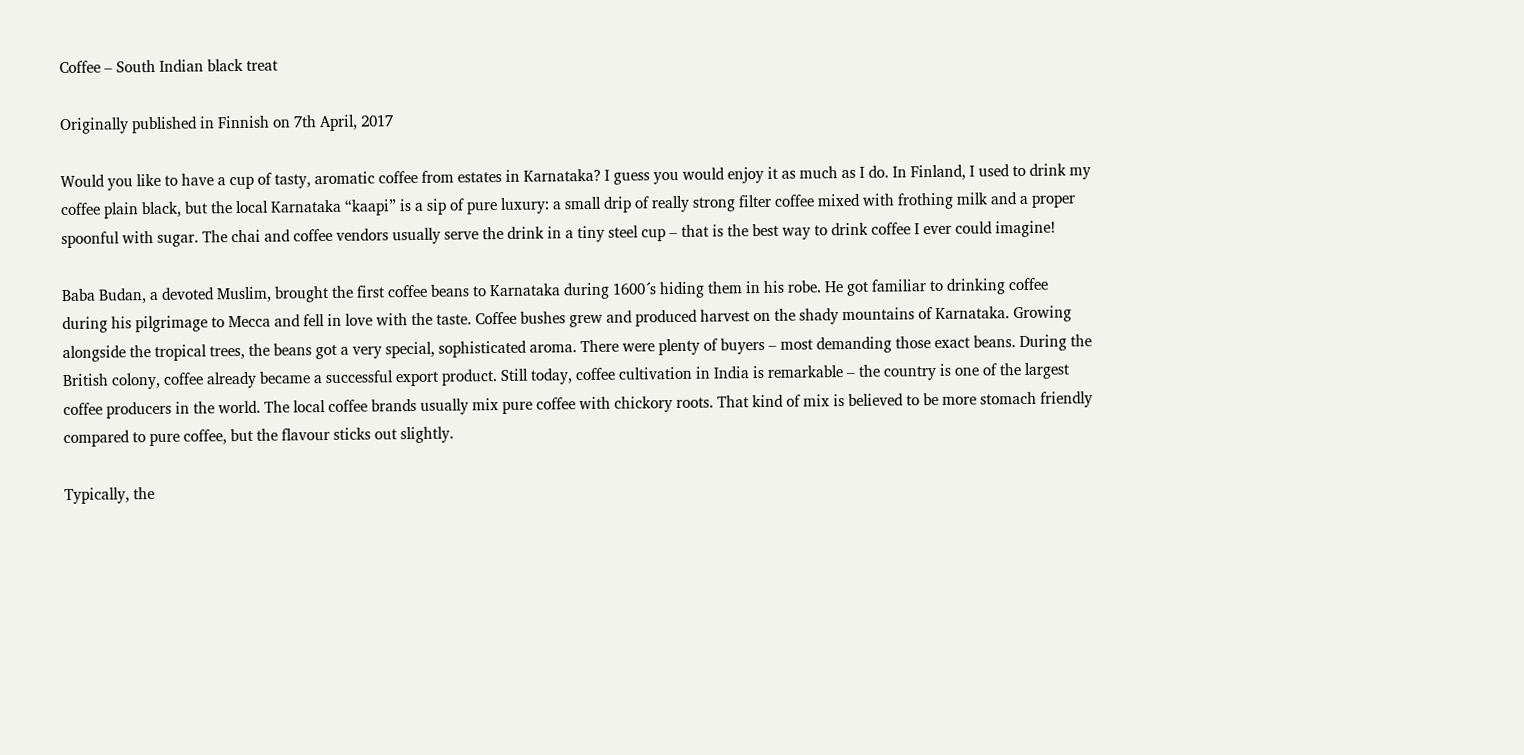Coffee – South Indian black treat

Originally published in Finnish on 7th April, 2017

Would you like to have a cup of tasty, aromatic coffee from estates in Karnataka? I guess you would enjoy it as much as I do. In Finland, I used to drink my coffee plain black, but the local Karnataka “kaapi” is a sip of pure luxury: a small drip of really strong filter coffee mixed with frothing milk and a proper spoonful with sugar. The chai and coffee vendors usually serve the drink in a tiny steel cup – that is the best way to drink coffee I ever could imagine!

Baba Budan, a devoted Muslim, brought the first coffee beans to Karnataka during 1600´s hiding them in his robe. He got familiar to drinking coffee during his pilgrimage to Mecca and fell in love with the taste. Coffee bushes grew and produced harvest on the shady mountains of Karnataka. Growing alongside the tropical trees, the beans got a very special, sophisticated aroma. There were plenty of buyers – most demanding those exact beans. During the British colony, coffee already became a successful export product. Still today, coffee cultivation in India is remarkable – the country is one of the largest coffee producers in the world. The local coffee brands usually mix pure coffee with chickory roots. That kind of mix is believed to be more stomach friendly compared to pure coffee, but the flavour sticks out slightly.

Typically, the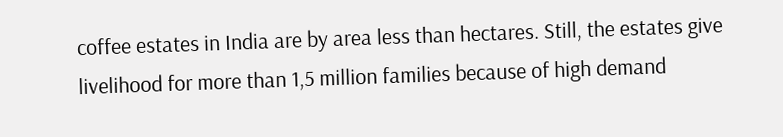coffee estates in India are by area less than hectares. Still, the estates give livelihood for more than 1,5 million families because of high demand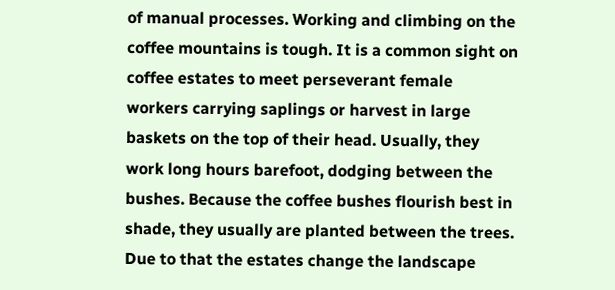of manual processes. Working and climbing on the coffee mountains is tough. It is a common sight on coffee estates to meet perseverant female workers carrying saplings or harvest in large baskets on the top of their head. Usually, they work long hours barefoot, dodging between the bushes. Because the coffee bushes flourish best in shade, they usually are planted between the trees. Due to that the estates change the landscape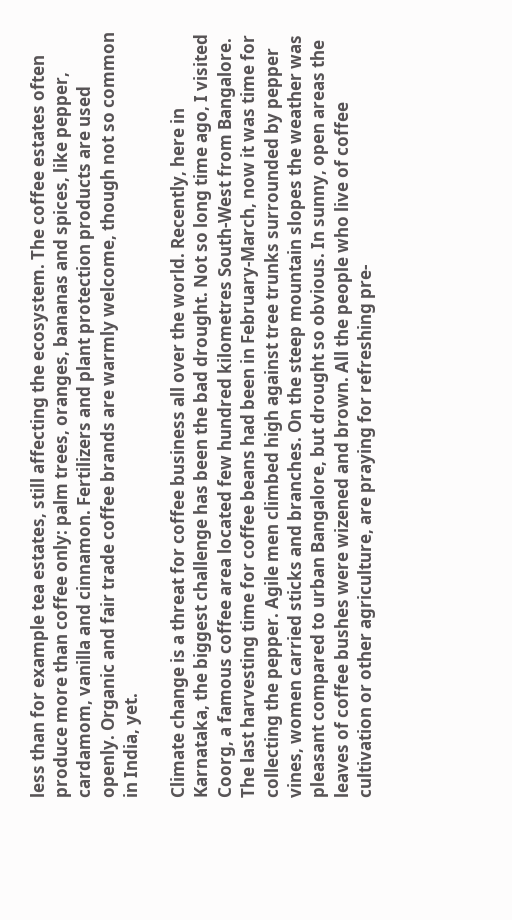less than for example tea estates, still affecting the ecosystem. The coffee estates often produce more than coffee only: palm trees, oranges, bananas and spices, like pepper, cardamom, vanilla and cinnamon. Fertilizers and plant protection products are used openly. Organic and fair trade coffee brands are warmly welcome, though not so common in India, yet.

Climate change is a threat for coffee business all over the world. Recently, here in Karnataka, the biggest challenge has been the bad drought. Not so long time ago, I visited Coorg, a famous coffee area located few hundred kilometres South-West from Bangalore. The last harvesting time for coffee beans had been in February-March, now it was time for collecting the pepper. Agile men climbed high against tree trunks surrounded by pepper vines, women carried sticks and branches. On the steep mountain slopes the weather was pleasant compared to urban Bangalore, but drought so obvious. In sunny, open areas the leaves of coffee bushes were wizened and brown. All the people who live of coffee cultivation or other agriculture, are praying for refreshing pre-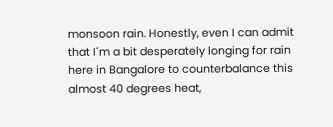monsoon rain. Honestly, even I can admit that I´m a bit desperately longing for rain here in Bangalore to counterbalance this almost 40 degrees heat,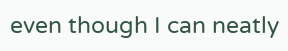even though I can neatly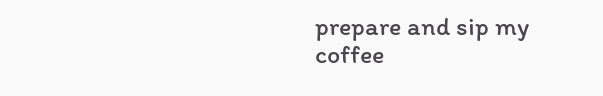prepare and sip my coffee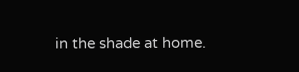in the shade at home.